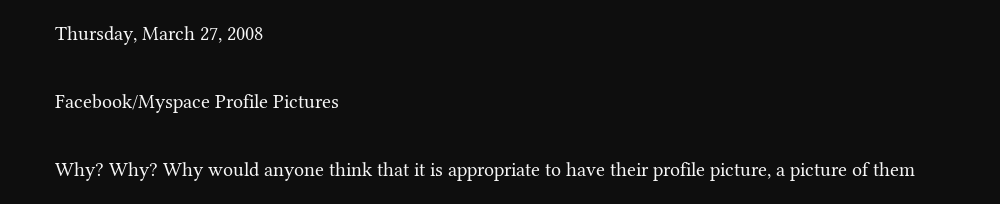Thursday, March 27, 2008

Facebook/Myspace Profile Pictures

Why? Why? Why would anyone think that it is appropriate to have their profile picture, a picture of them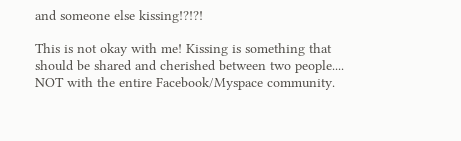and someone else kissing!?!?!

This is not okay with me! Kissing is something that should be shared and cherished between two people.... NOT with the entire Facebook/Myspace community.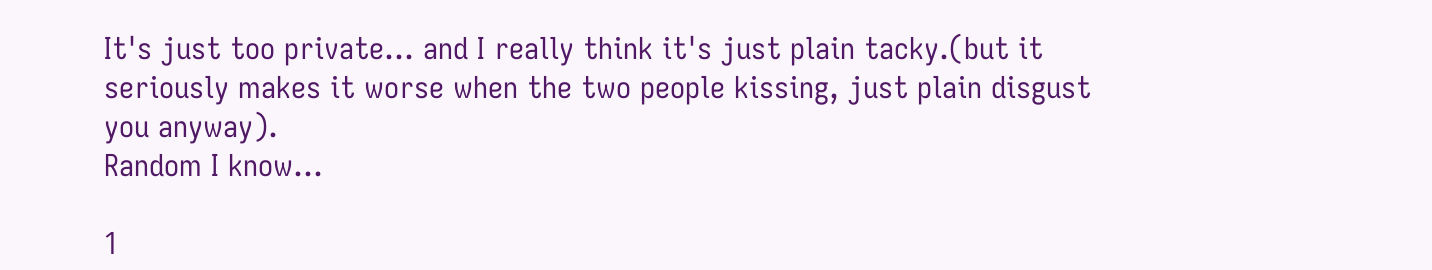It's just too private... and I really think it's just plain tacky.(but it seriously makes it worse when the two people kissing, just plain disgust you anyway).
Random I know...

1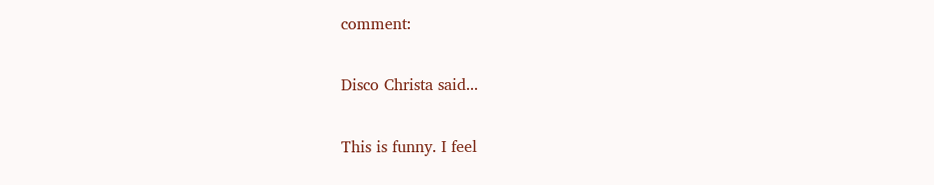comment:

Disco Christa said...

This is funny. I feel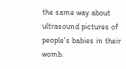the same way about ultrasound pictures of people's babies in their womb.